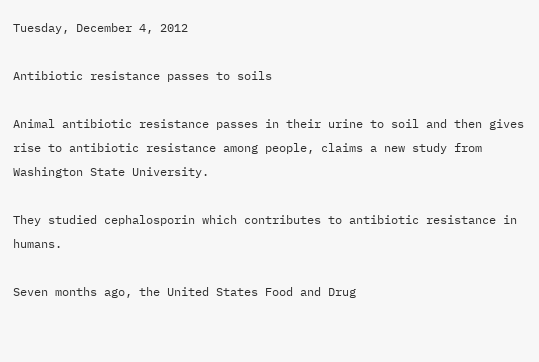Tuesday, December 4, 2012

Antibiotic resistance passes to soils

Animal antibiotic resistance passes in their urine to soil and then gives rise to antibiotic resistance among people, claims a new study from Washington State University.

They studied cephalosporin which contributes to antibiotic resistance in humans.

Seven months ago, the United States Food and Drug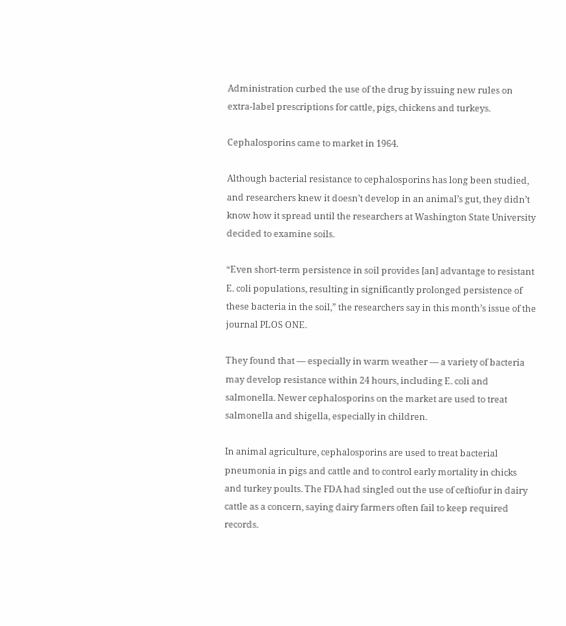Administration curbed the use of the drug by issuing new rules on extra-label prescriptions for cattle, pigs, chickens and turkeys.

Cephalosporins came to market in 1964.

Although bacterial resistance to cephalosporins has long been studied, and researchers knew it doesn’t develop in an animal’s gut, they didn’t know how it spread until the researchers at Washington State University decided to examine soils.

“Even short-term persistence in soil provides [an] advantage to resistant E. coli populations, resulting in significantly prolonged persistence of these bacteria in the soil,” the researchers say in this month’s issue of the journal PLOS ONE.

They found that — especially in warm weather — a variety of bacteria may develop resistance within 24 hours, including E. coli and salmonella. Newer cephalosporins on the market are used to treat salmonella and shigella, especially in children.

In animal agriculture, cephalosporins are used to treat bacterial pneumonia in pigs and cattle and to control early mortality in chicks and turkey poults. The FDA had singled out the use of ceftiofur in dairy cattle as a concern, saying dairy farmers often fail to keep required records.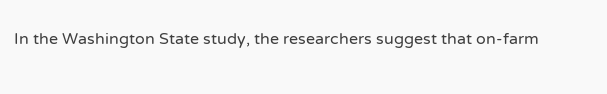In the Washington State study, the researchers suggest that on-farm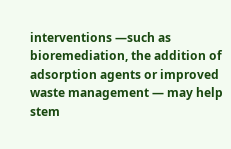interventions —such as bioremediation, the addition of adsorption agents or improved waste management — may help stem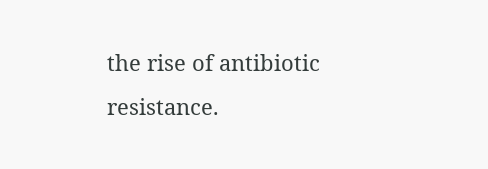the rise of antibiotic resistance.